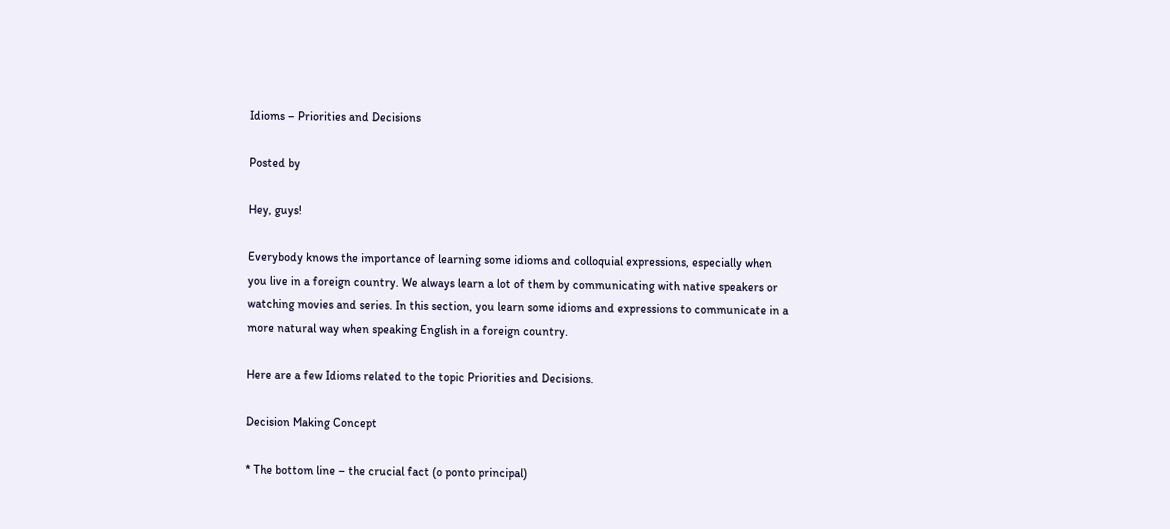Idioms – Priorities and Decisions

Posted by

Hey, guys!

Everybody knows the importance of learning some idioms and colloquial expressions, especially when you live in a foreign country. We always learn a lot of them by communicating with native speakers or watching movies and series. In this section, you learn some idioms and expressions to communicate in a more natural way when speaking English in a foreign country.

Here are a few Idioms related to the topic Priorities and Decisions.

Decision Making Concept

* The bottom line – the crucial fact (o ponto principal)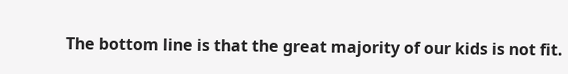The bottom line is that the great majority of our kids is not fit.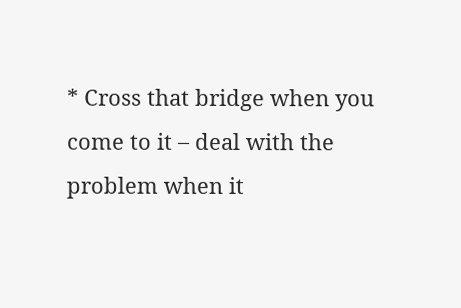* Cross that bridge when you come to it – deal with the problem when it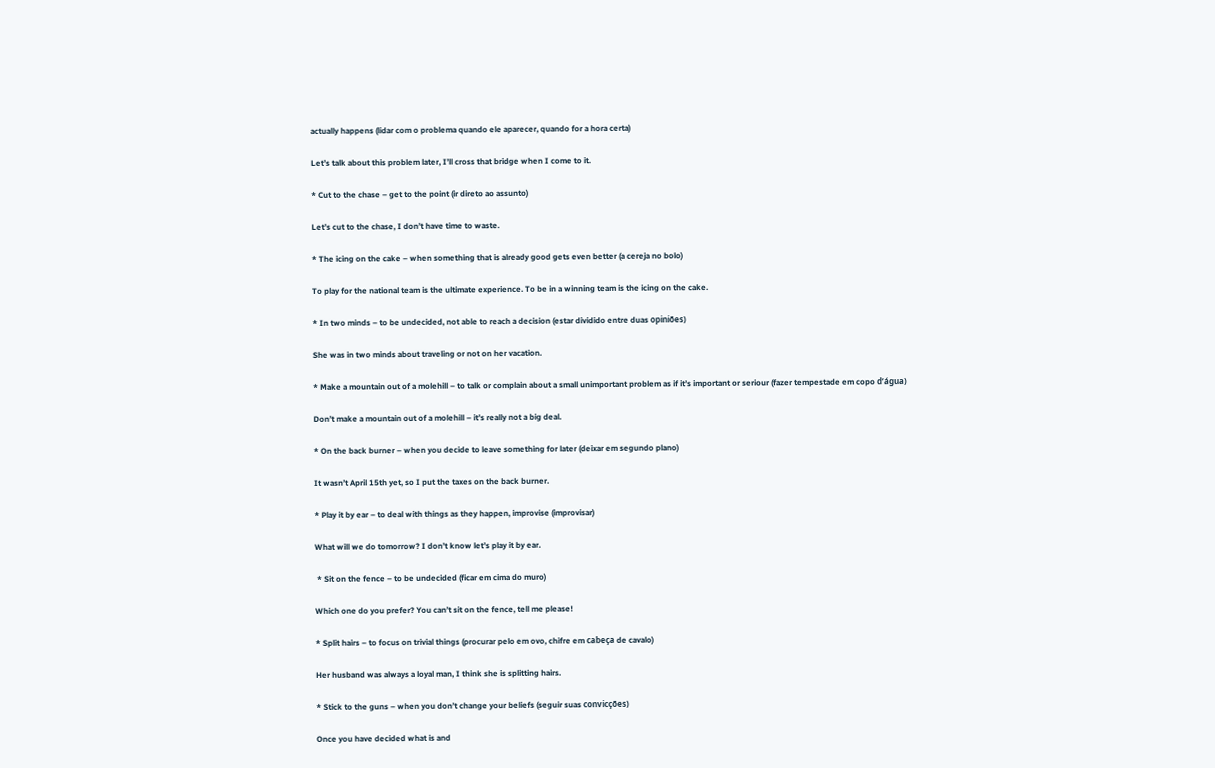actually happens (lidar com o problema quando ele aparecer, quando for a hora certa)

Let’s talk about this problem later, I’ll cross that bridge when I come to it.

* Cut to the chase – get to the point (ir direto ao assunto)

Let’s cut to the chase, I don’t have time to waste.

* The icing on the cake – when something that is already good gets even better (a cereja no bolo)

To play for the national team is the ultimate experience. To be in a winning team is the icing on the cake.

* In two minds – to be undecided, not able to reach a decision (estar dividido entre duas opiniões)

She was in two minds about traveling or not on her vacation.

* Make a mountain out of a molehill – to talk or complain about a small unimportant problem as if it’s important or seriour (fazer tempestade em copo d’água)

Don’t make a mountain out of a molehill – it’s really not a big deal.

* On the back burner – when you decide to leave something for later (deixar em segundo plano)

It wasn’t April 15th yet, so I put the taxes on the back burner.

* Play it by ear – to deal with things as they happen, improvise (improvisar)

What will we do tomorrow? I don’t know let’s play it by ear.

 * Sit on the fence – to be undecided (ficar em cima do muro)

Which one do you prefer? You can’t sit on the fence, tell me please!

* Split hairs – to focus on trivial things (procurar pelo em ovo, chifre em cabeça de cavalo)

Her husband was always a loyal man, I think she is splitting hairs.

* Stick to the guns – when you don’t change your beliefs (seguir suas convicções)

Once you have decided what is and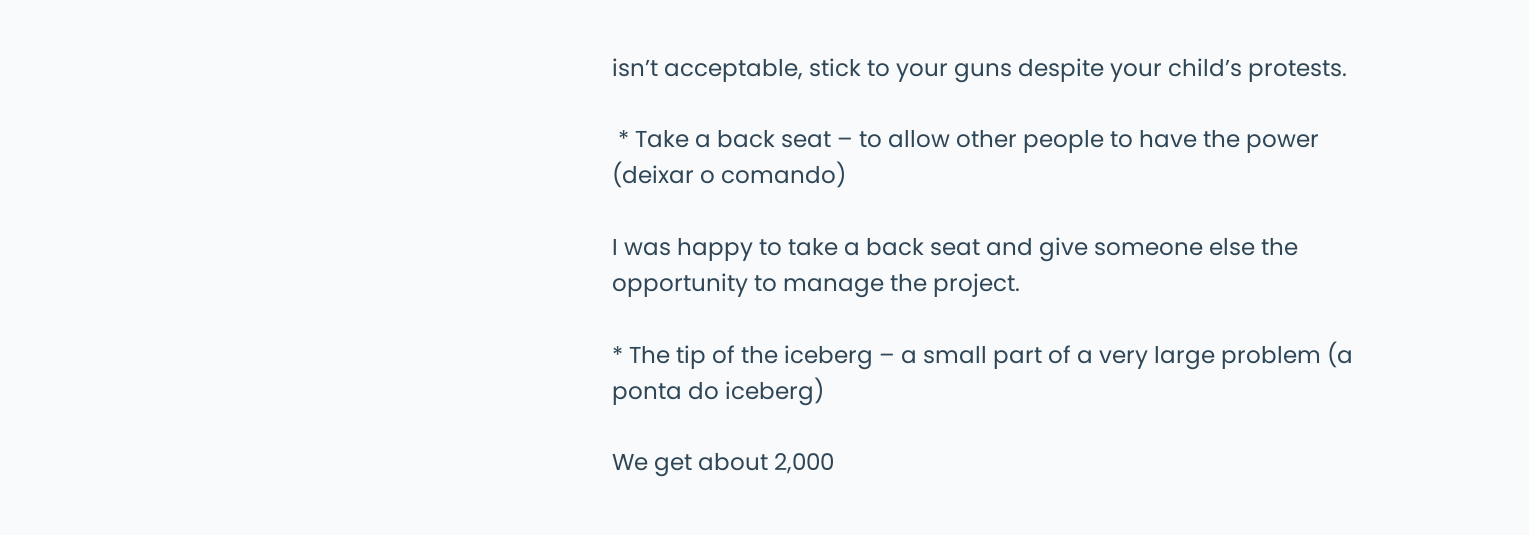isn’t acceptable, stick to your guns despite your child’s protests.

 * Take a back seat – to allow other people to have the power (deixar o comando)

I was happy to take a back seat and give someone else the opportunity to manage the project.

* The tip of the iceberg – a small part of a very large problem (a ponta do iceberg)

We get about 2,000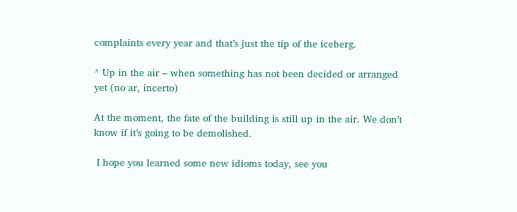complaints every year and that’s just the tip of the iceberg.

* Up in the air – when something has not been decided or arranged yet (no ar, incerto)

At the moment, the fate of the building is still up in the air. We don’t know if it’s going to be demolished.

 I hope you learned some new idioms today, see you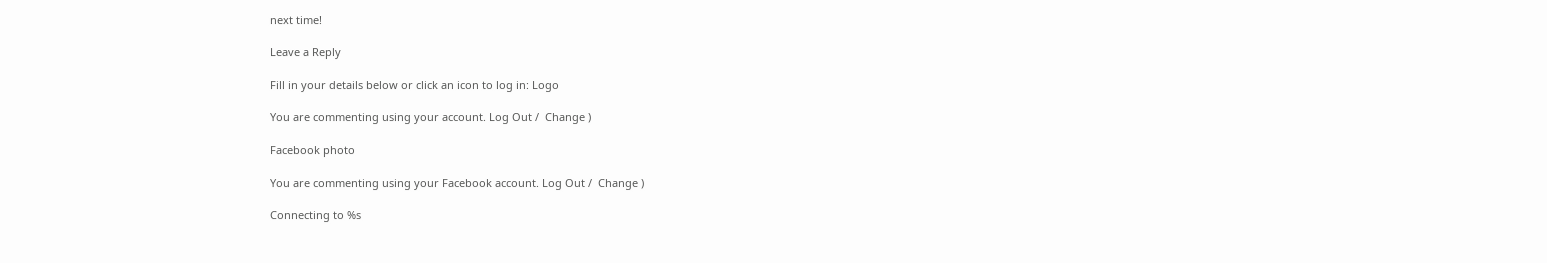next time!

Leave a Reply

Fill in your details below or click an icon to log in: Logo

You are commenting using your account. Log Out /  Change )

Facebook photo

You are commenting using your Facebook account. Log Out /  Change )

Connecting to %s